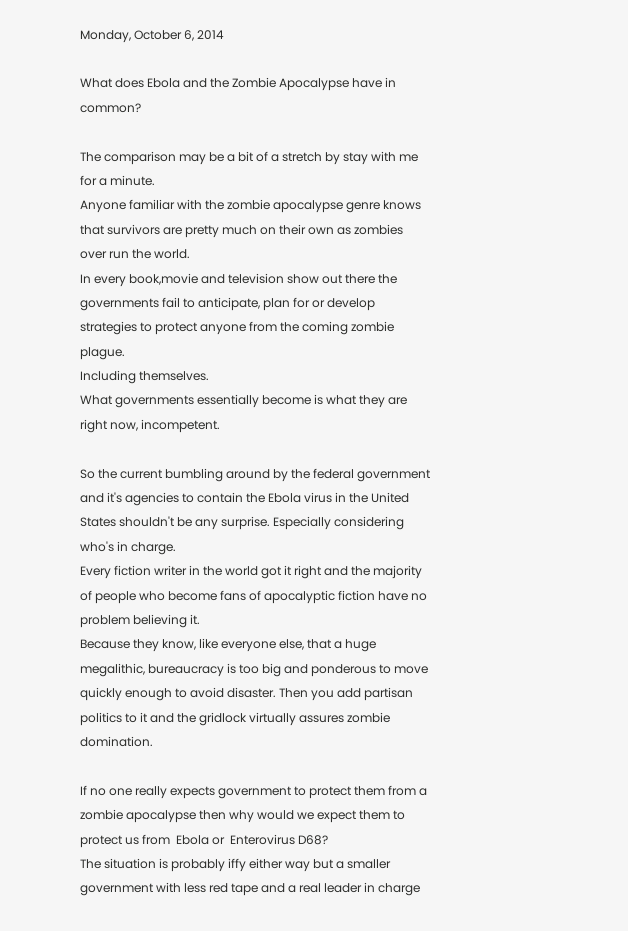Monday, October 6, 2014

What does Ebola and the Zombie Apocalypse have in common?

The comparison may be a bit of a stretch by stay with me for a minute.
Anyone familiar with the zombie apocalypse genre knows that survivors are pretty much on their own as zombies over run the world.
In every book,movie and television show out there the governments fail to anticipate, plan for or develop strategies to protect anyone from the coming zombie plague.
Including themselves.
What governments essentially become is what they are right now, incompetent.

So the current bumbling around by the federal government and it's agencies to contain the Ebola virus in the United States shouldn't be any surprise. Especially considering who's in charge.
Every fiction writer in the world got it right and the majority of people who become fans of apocalyptic fiction have no problem believing it.
Because they know, like everyone else, that a huge megalithic, bureaucracy is too big and ponderous to move quickly enough to avoid disaster. Then you add partisan politics to it and the gridlock virtually assures zombie domination.

If no one really expects government to protect them from a zombie apocalypse then why would we expect them to protect us from  Ebola or  Enterovirus D68?
The situation is probably iffy either way but a smaller government with less red tape and a real leader in charge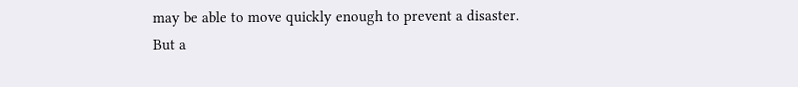may be able to move quickly enough to prevent a disaster.
But a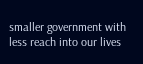smaller government with less reach into our lives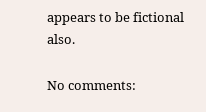appears to be fictional also.

No comments: